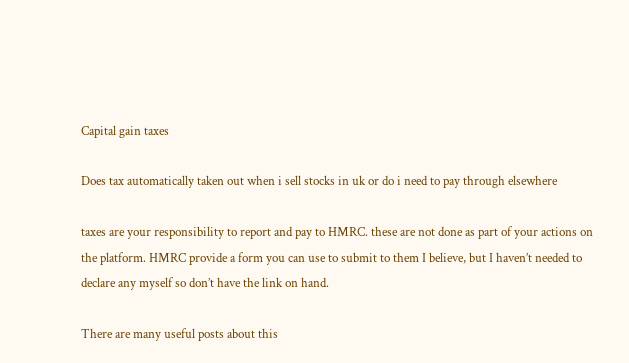Capital gain taxes

Does tax automatically taken out when i sell stocks in uk or do i need to pay through elsewhere

taxes are your responsibility to report and pay to HMRC. these are not done as part of your actions on the platform. HMRC provide a form you can use to submit to them I believe, but I haven’t needed to declare any myself so don’t have the link on hand.

There are many useful posts about this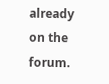already on the forum.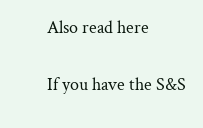Also read here

If you have the S&S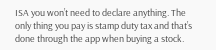ISA you won’t need to declare anything. The only thing you pay is stamp duty tax and that’s done through the app when buying a stock.